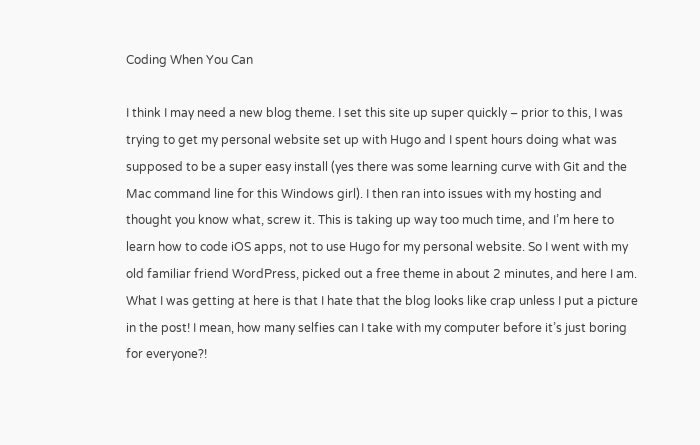Coding When You Can

I think I may need a new blog theme. I set this site up super quickly – prior to this, I was trying to get my personal website set up with Hugo and I spent hours doing what was supposed to be a super easy install (yes there was some learning curve with Git and the Mac command line for this Windows girl). I then ran into issues with my hosting and thought you know what, screw it. This is taking up way too much time, and I’m here to learn how to code iOS apps, not to use Hugo for my personal website. So I went with my old familiar friend WordPress, picked out a free theme in about 2 minutes, and here I am. What I was getting at here is that I hate that the blog looks like crap unless I put a picture in the post! I mean, how many selfies can I take with my computer before it’s just boring for everyone?!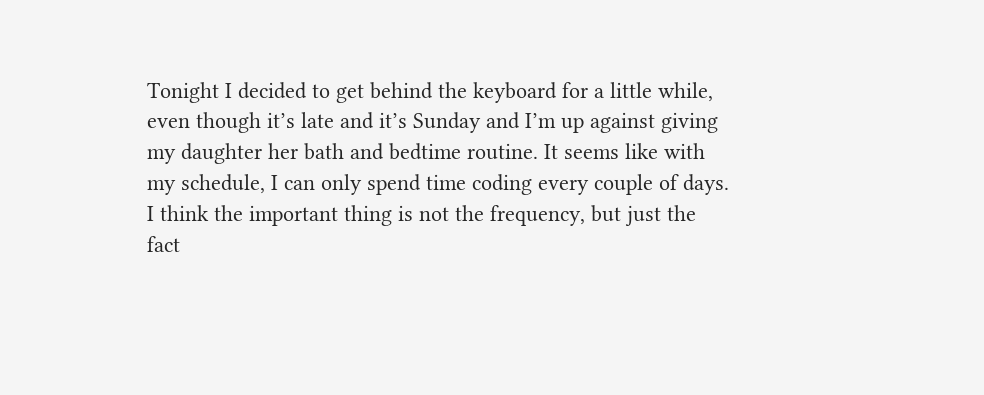Tonight I decided to get behind the keyboard for a little while, even though it’s late and it’s Sunday and I’m up against giving my daughter her bath and bedtime routine. It seems like with my schedule, I can only spend time coding every couple of days. I think the important thing is not the frequency, but just the fact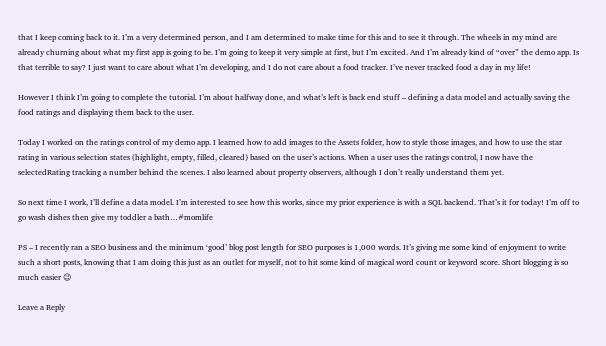that I keep coming back to it. I’m a very determined person, and I am determined to make time for this and to see it through. The wheels in my mind are already churning about what my first app is going to be. I’m going to keep it very simple at first, but I’m excited. And I’m already kind of “over” the demo app. Is that terrible to say? I just want to care about what I’m developing, and I do not care about a food tracker. I’ve never tracked food a day in my life!

However I think I’m going to complete the tutorial. I’m about halfway done, and what’s left is back end stuff – defining a data model and actually saving the food ratings and displaying them back to the user.

Today I worked on the ratings control of my demo app. I learned how to add images to the Assets folder, how to style those images, and how to use the star rating in various selection states (highlight, empty, filled, cleared) based on the user’s actions. When a user uses the ratings control, I now have the selectedRating tracking a number behind the scenes. I also learned about property observers, although I don’t really understand them yet.

So next time I work, I’ll define a data model. I’m interested to see how this works, since my prior experience is with a SQL backend. That’s it for today! I’m off to go wash dishes then give my toddler a bath…#momlife

PS – I recently ran a SEO business and the minimum ‘good’ blog post length for SEO purposes is 1,000 words. It’s giving me some kind of enjoyment to write such a short posts, knowing that I am doing this just as an outlet for myself, not to hit some kind of magical word count or keyword score. Short blogging is so much easier 😉

Leave a Reply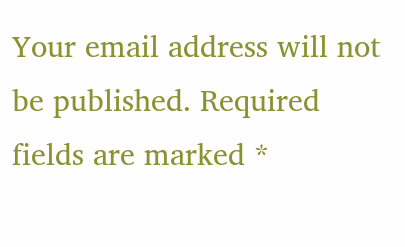Your email address will not be published. Required fields are marked *